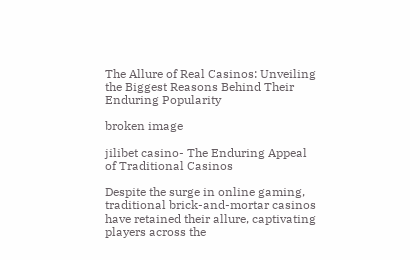The Allure of Real Casinos: Unveiling the Biggest Reasons Behind Their Enduring Popularity

broken image

jilibet casino- The Enduring Appeal of Traditional Casinos

Despite the surge in online gaming, traditional brick-and-mortar casinos have retained their allure, captivating players across the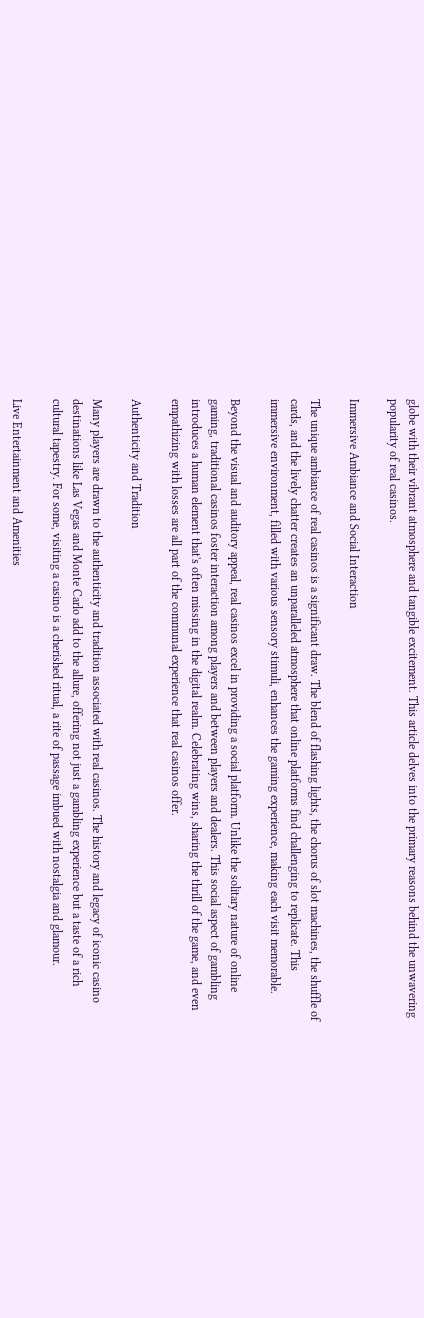globe with their vibrant atmosphere and tangible excitement. This article delves into the primary reasons behind the unwavering popularity of real casinos.

Immersive Ambiance and Social Interaction

The unique ambiance of real casinos is a significant draw. The blend of flashing lights, the chorus of slot machines, the shuffle of cards, and the lively chatter creates an unparalleled atmosphere that online platforms find challenging to replicate. This immersive environment, filled with various sensory stimuli, enhances the gaming experience, making each visit memorable.

Beyond the visual and auditory appeal, real casinos excel in providing a social platform. Unlike the solitary nature of online gaming, traditional casinos foster interaction among players and between players and dealers. This social aspect of gambling introduces a human element that's often missing in the digital realm. Celebrating wins, sharing the thrill of the game, and even empathizing with losses are all part of the communal experience that real casinos offer.

Authenticity and Tradition

Many players are drawn to the authenticity and tradition associated with real casinos. The history and legacy of iconic casino destinations like Las Vegas and Monte Carlo add to the allure, offering not just a gambling experience but a taste of a rich cultural tapestry. For some, visiting a casino is a cherished ritual, a rite of passage imbued with nostalgia and glamour.

Live Entertainment and Amenities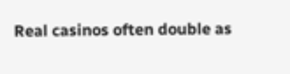Real casinos often double as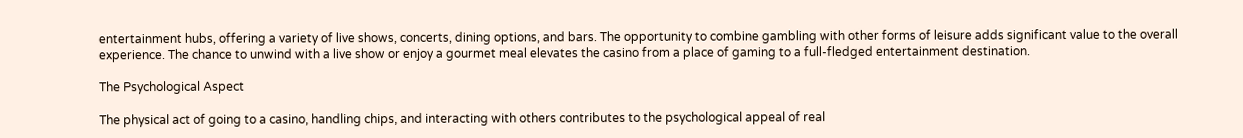entertainment hubs, offering a variety of live shows, concerts, dining options, and bars. The opportunity to combine gambling with other forms of leisure adds significant value to the overall experience. The chance to unwind with a live show or enjoy a gourmet meal elevates the casino from a place of gaming to a full-fledged entertainment destination.

The Psychological Aspect

The physical act of going to a casino, handling chips, and interacting with others contributes to the psychological appeal of real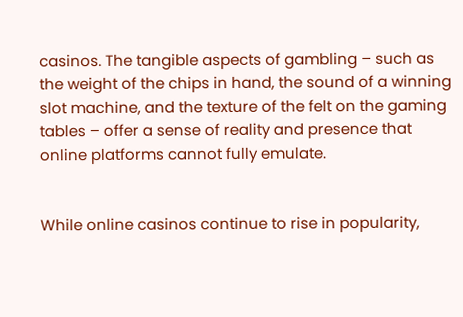casinos. The tangible aspects of gambling – such as the weight of the chips in hand, the sound of a winning slot machine, and the texture of the felt on the gaming tables – offer a sense of reality and presence that online platforms cannot fully emulate.


While online casinos continue to rise in popularity,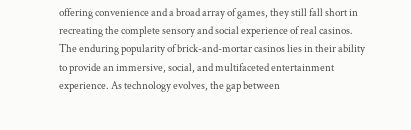offering convenience and a broad array of games, they still fall short in recreating the complete sensory and social experience of real casinos. The enduring popularity of brick-and-mortar casinos lies in their ability to provide an immersive, social, and multifaceted entertainment experience. As technology evolves, the gap between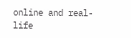online and real-life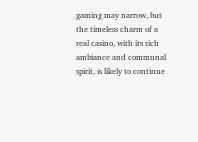gaming may narrow, but the timeless charm of a real casino, with its rich ambiance and communal spirit, is likely to continue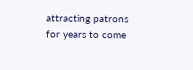attracting patrons for years to come